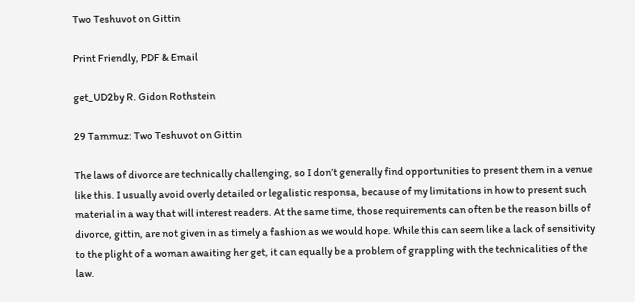Two Teshuvot on Gittin

Print Friendly, PDF & Email

get_UD2by R. Gidon Rothstein

29 Tammuz: Two Teshuvot on Gittin

The laws of divorce are technically challenging, so I don’t generally find opportunities to present them in a venue like this. I usually avoid overly detailed or legalistic responsa, because of my limitations in how to present such material in a way that will interest readers. At the same time, those requirements can often be the reason bills of divorce, gittin, are not given in as timely a fashion as we would hope. While this can seem like a lack of sensitivity to the plight of a woman awaiting her get, it can equally be a problem of grappling with the technicalities of the law.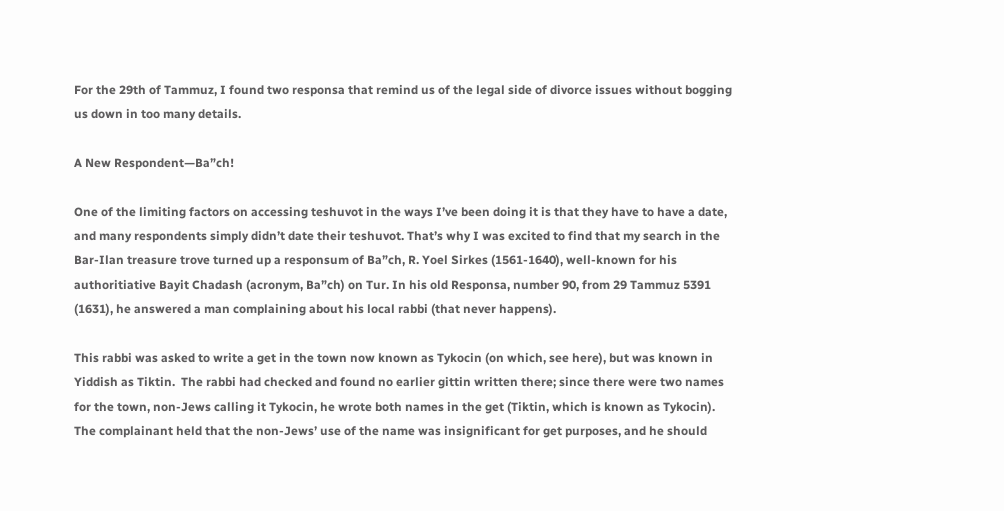For the 29th of Tammuz, I found two responsa that remind us of the legal side of divorce issues without bogging us down in too many details.

A New Respondent—Ba”ch!

One of the limiting factors on accessing teshuvot in the ways I’ve been doing it is that they have to have a date, and many respondents simply didn’t date their teshuvot. That’s why I was excited to find that my search in the Bar-Ilan treasure trove turned up a responsum of Ba”ch, R. Yoel Sirkes (1561-1640), well-known for his authoritiative Bayit Chadash (acronym, Ba”ch) on Tur. In his old Responsa, number 90, from 29 Tammuz 5391 (1631), he answered a man complaining about his local rabbi (that never happens).

This rabbi was asked to write a get in the town now known as Tykocin (on which, see here), but was known in Yiddish as Tiktin.  The rabbi had checked and found no earlier gittin written there; since there were two names for the town, non-Jews calling it Tykocin, he wrote both names in the get (Tiktin, which is known as Tykocin). The complainant held that the non-Jews’ use of the name was insignificant for get purposes, and he should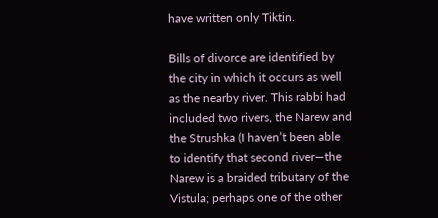have written only Tiktin.

Bills of divorce are identified by the city in which it occurs as well as the nearby river. This rabbi had included two rivers, the Narew and the Strushka (I haven’t been able to identify that second river—the Narew is a braided tributary of the Vistula; perhaps one of the other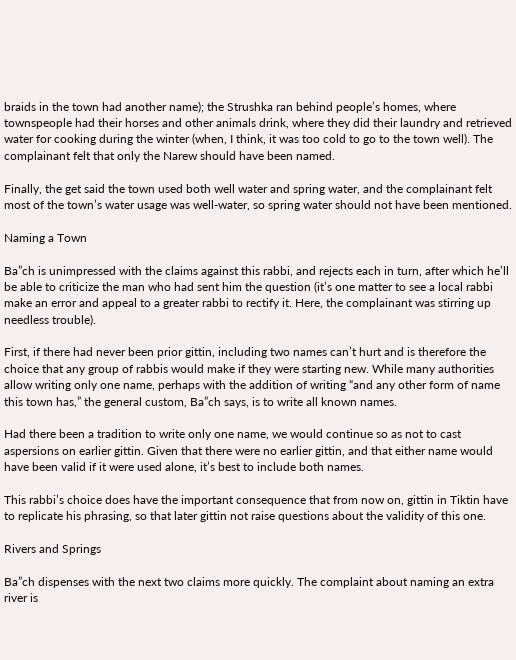braids in the town had another name); the Strushka ran behind people’s homes, where townspeople had their horses and other animals drink, where they did their laundry and retrieved water for cooking during the winter (when, I think, it was too cold to go to the town well). The complainant felt that only the Narew should have been named.

Finally, the get said the town used both well water and spring water, and the complainant felt most of the town’s water usage was well-water, so spring water should not have been mentioned.

Naming a Town

Ba”ch is unimpressed with the claims against this rabbi, and rejects each in turn, after which he’ll be able to criticize the man who had sent him the question (it’s one matter to see a local rabbi make an error and appeal to a greater rabbi to rectify it. Here, the complainant was stirring up needless trouble).

First, if there had never been prior gittin, including two names can’t hurt and is therefore the choice that any group of rabbis would make if they were starting new. While many authorities allow writing only one name, perhaps with the addition of writing “and any other form of name this town has,” the general custom, Ba”ch says, is to write all known names.

Had there been a tradition to write only one name, we would continue so as not to cast aspersions on earlier gittin. Given that there were no earlier gittin, and that either name would have been valid if it were used alone, it’s best to include both names.

This rabbi’s choice does have the important consequence that from now on, gittin in Tiktin have to replicate his phrasing, so that later gittin not raise questions about the validity of this one.

Rivers and Springs

Ba”ch dispenses with the next two claims more quickly. The complaint about naming an extra river is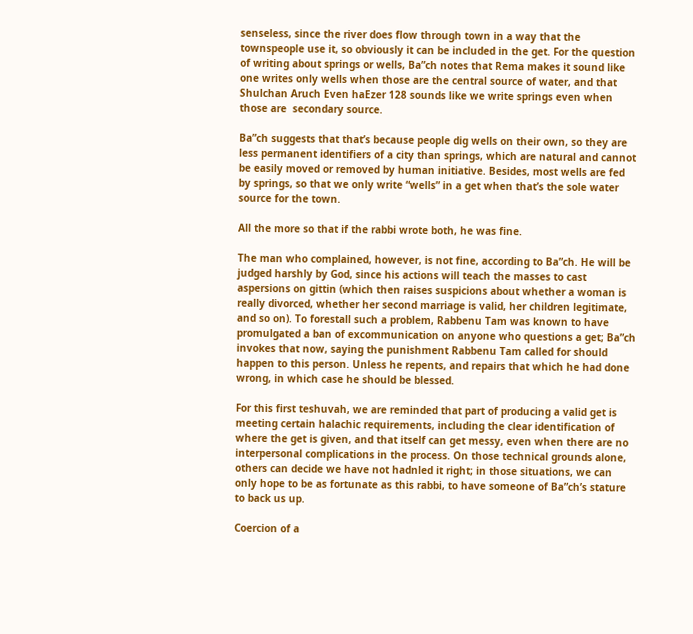senseless, since the river does flow through town in a way that the townspeople use it, so obviously it can be included in the get. For the question of writing about springs or wells, Ba”ch notes that Rema makes it sound like one writes only wells when those are the central source of water, and that Shulchan Aruch Even haEzer 128 sounds like we write springs even when those are  secondary source.

Ba”ch suggests that that’s because people dig wells on their own, so they are less permanent identifiers of a city than springs, which are natural and cannot be easily moved or removed by human initiative. Besides, most wells are fed by springs, so that we only write “wells” in a get when that’s the sole water source for the town.

All the more so that if the rabbi wrote both, he was fine.

The man who complained, however, is not fine, according to Ba”ch. He will be judged harshly by God, since his actions will teach the masses to cast aspersions on gittin (which then raises suspicions about whether a woman is really divorced, whether her second marriage is valid, her children legitimate, and so on). To forestall such a problem, Rabbenu Tam was known to have promulgated a ban of excommunication on anyone who questions a get; Ba”ch invokes that now, saying the punishment Rabbenu Tam called for should happen to this person. Unless he repents, and repairs that which he had done wrong, in which case he should be blessed.

For this first teshuvah, we are reminded that part of producing a valid get is meeting certain halachic requirements, including the clear identification of where the get is given, and that itself can get messy, even when there are no interpersonal complications in the process. On those technical grounds alone, others can decide we have not hadnled it right; in those situations, we can only hope to be as fortunate as this rabbi, to have someone of Ba”ch’s stature to back us up.

Coercion of a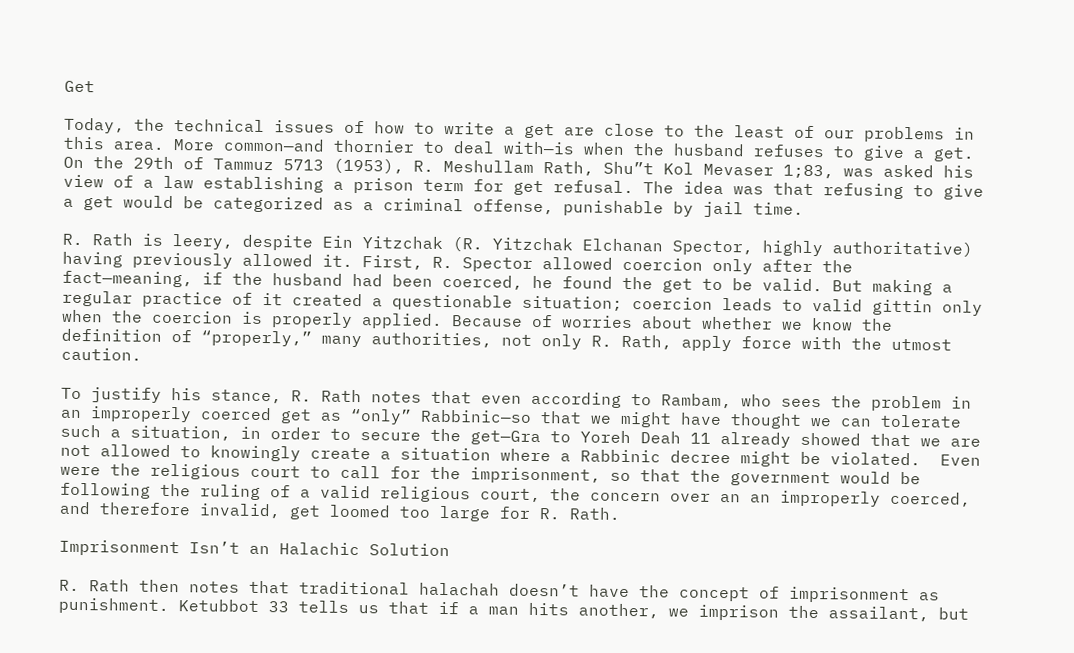Get

Today, the technical issues of how to write a get are close to the least of our problems in this area. More common—and thornier to deal with—is when the husband refuses to give a get. On the 29th of Tammuz 5713 (1953), R. Meshullam Rath, Shu”t Kol Mevaser 1;83, was asked his view of a law establishing a prison term for get refusal. The idea was that refusing to give a get would be categorized as a criminal offense, punishable by jail time.

R. Rath is leery, despite Ein Yitzchak (R. Yitzchak Elchanan Spector, highly authoritative) having previously allowed it. First, R. Spector allowed coercion only after the fact—meaning, if the husband had been coerced, he found the get to be valid. But making a regular practice of it created a questionable situation; coercion leads to valid gittin only when the coercion is properly applied. Because of worries about whether we know the definition of “properly,” many authorities, not only R. Rath, apply force with the utmost caution.

To justify his stance, R. Rath notes that even according to Rambam, who sees the problem in an improperly coerced get as “only” Rabbinic—so that we might have thought we can tolerate such a situation, in order to secure the get—Gra to Yoreh Deah 11 already showed that we are not allowed to knowingly create a situation where a Rabbinic decree might be violated.  Even were the religious court to call for the imprisonment, so that the government would be following the ruling of a valid religious court, the concern over an an improperly coerced, and therefore invalid, get loomed too large for R. Rath.

Imprisonment Isn’t an Halachic Solution

R. Rath then notes that traditional halachah doesn’t have the concept of imprisonment as punishment. Ketubbot 33 tells us that if a man hits another, we imprison the assailant, but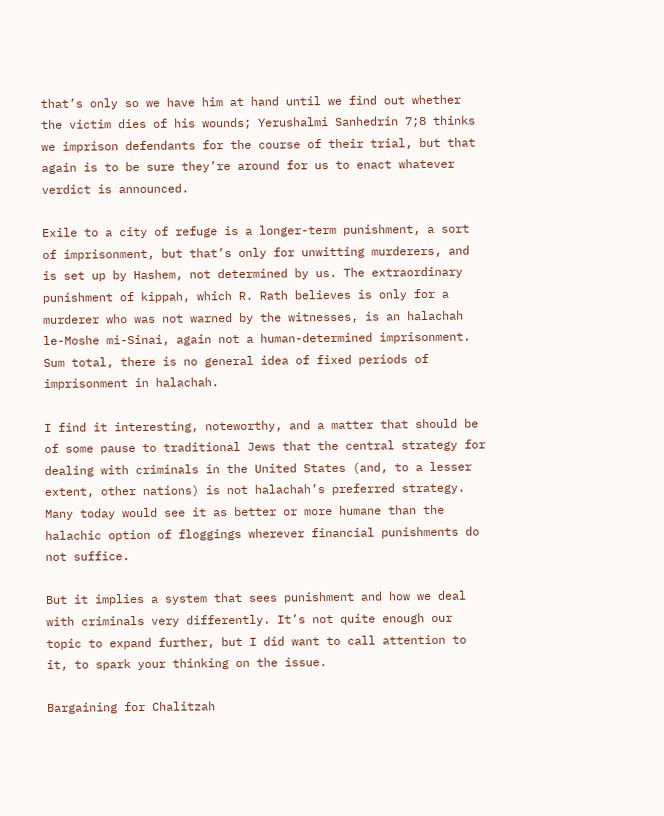that’s only so we have him at hand until we find out whether the victim dies of his wounds; Yerushalmi Sanhedrin 7;8 thinks we imprison defendants for the course of their trial, but that again is to be sure they’re around for us to enact whatever verdict is announced.

Exile to a city of refuge is a longer-term punishment, a sort of imprisonment, but that’s only for unwitting murderers, and is set up by Hashem, not determined by us. The extraordinary punishment of kippah, which R. Rath believes is only for a murderer who was not warned by the witnesses, is an halachah le-Moshe mi-Sinai, again not a human-determined imprisonment. Sum total, there is no general idea of fixed periods of imprisonment in halachah.

I find it interesting, noteworthy, and a matter that should be of some pause to traditional Jews that the central strategy for dealing with criminals in the United States (and, to a lesser extent, other nations) is not halachah’s preferred strategy. Many today would see it as better or more humane than the halachic option of floggings wherever financial punishments do not suffice.

But it implies a system that sees punishment and how we deal with criminals very differently. It’s not quite enough our topic to expand further, but I did want to call attention to it, to spark your thinking on the issue.

Bargaining for Chalitzah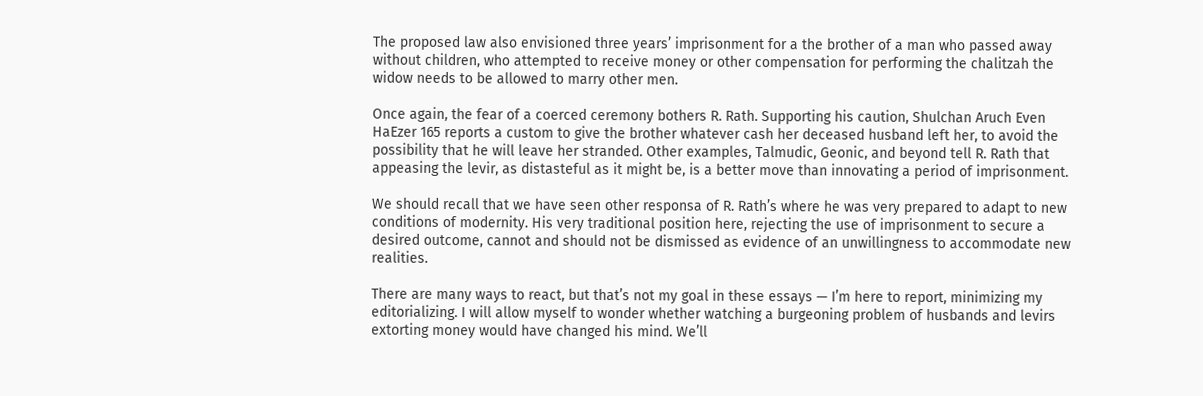The proposed law also envisioned three years’ imprisonment for a the brother of a man who passed away without children, who attempted to receive money or other compensation for performing the chalitzah the widow needs to be allowed to marry other men.

Once again, the fear of a coerced ceremony bothers R. Rath. Supporting his caution, Shulchan Aruch Even HaEzer 165 reports a custom to give the brother whatever cash her deceased husband left her, to avoid the possibility that he will leave her stranded. Other examples, Talmudic, Geonic, and beyond tell R. Rath that appeasing the levir, as distasteful as it might be, is a better move than innovating a period of imprisonment.

We should recall that we have seen other responsa of R. Rath’s where he was very prepared to adapt to new conditions of modernity. His very traditional position here, rejecting the use of imprisonment to secure a desired outcome, cannot and should not be dismissed as evidence of an unwillingness to accommodate new realities.

There are many ways to react, but that’s not my goal in these essays — I’m here to report, minimizing my editorializing. I will allow myself to wonder whether watching a burgeoning problem of husbands and levirs extorting money would have changed his mind. We’ll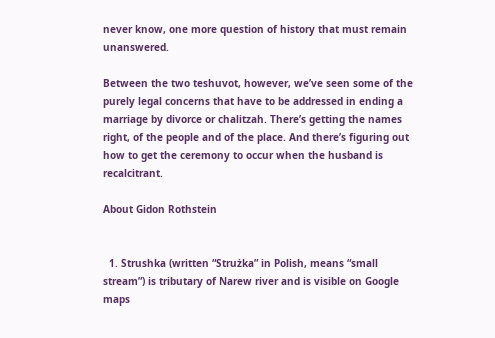never know, one more question of history that must remain unanswered.

Between the two teshuvot, however, we’ve seen some of the purely legal concerns that have to be addressed in ending a marriage by divorce or chalitzah. There’s getting the names right, of the people and of the place. And there’s figuring out how to get the ceremony to occur when the husband is recalcitrant.

About Gidon Rothstein


  1. Strushka (written “Strużka” in Polish, means “small stream”) is tributary of Narew river and is visible on Google maps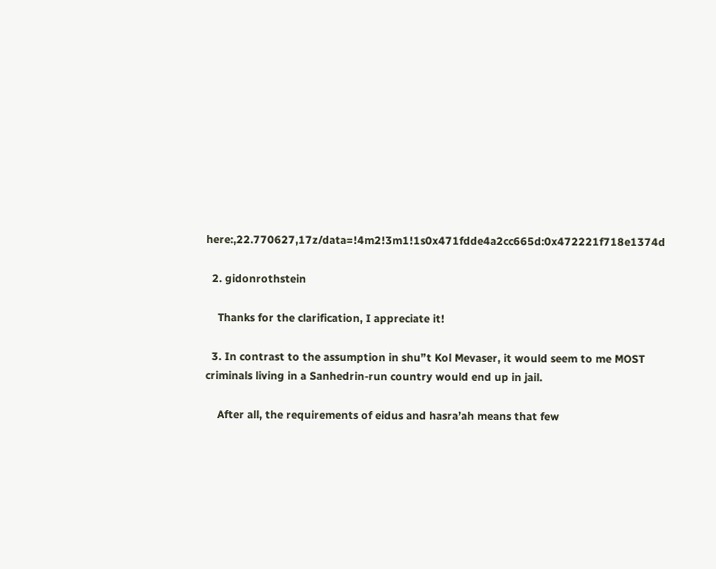here:,22.770627,17z/data=!4m2!3m1!1s0x471fdde4a2cc665d:0x472221f718e1374d

  2. gidonrothstein

    Thanks for the clarification, I appreciate it!

  3. In contrast to the assumption in shu”t Kol Mevaser, it would seem to me MOST criminals living in a Sanhedrin-run country would end up in jail.

    After all, the requirements of eidus and hasra’ah means that few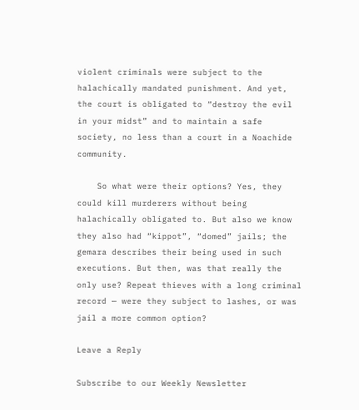violent criminals were subject to the halachically mandated punishment. And yet, the court is obligated to “destroy the evil in your midst” and to maintain a safe society, no less than a court in a Noachide community.

    So what were their options? Yes, they could kill murderers without being halachically obligated to. But also we know they also had “kippot”, “domed” jails; the gemara describes their being used in such executions. But then, was that really the only use? Repeat thieves with a long criminal record — were they subject to lashes, or was jail a more common option?

Leave a Reply

Subscribe to our Weekly Newsletter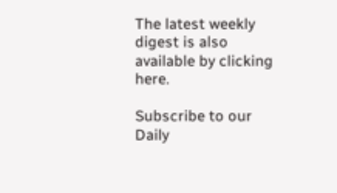The latest weekly digest is also available by clicking here.

Subscribe to our Daily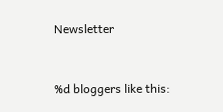Newsletter



%d bloggers like this: